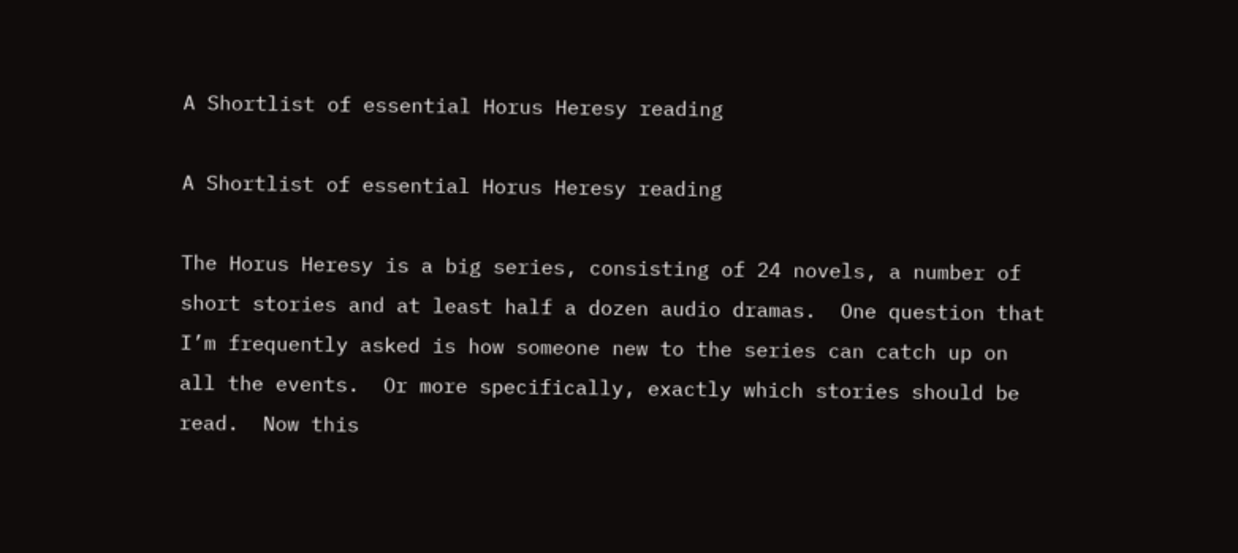A Shortlist of essential Horus Heresy reading

A Shortlist of essential Horus Heresy reading

The Horus Heresy is a big series, consisting of 24 novels, a number of short stories and at least half a dozen audio dramas.  One question that I’m frequently asked is how someone new to the series can catch up on all the events.  Or more specifically, exactly which stories should be read.  Now this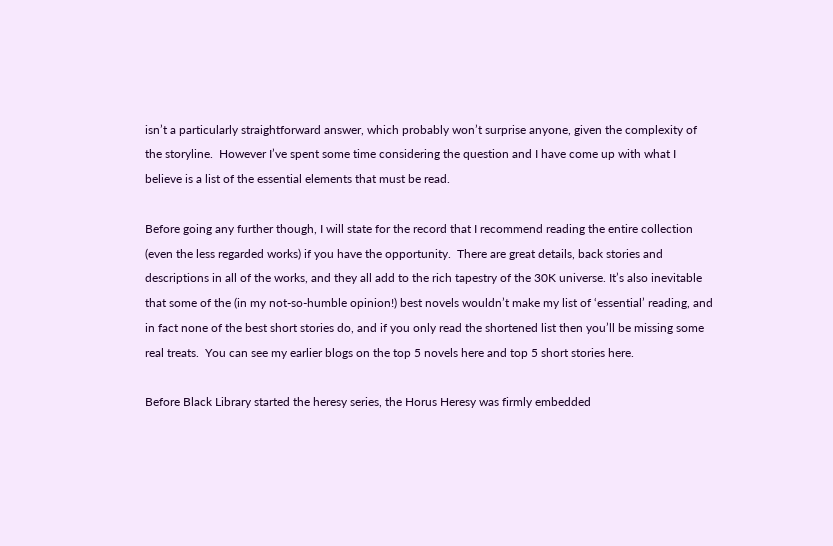isn’t a particularly straightforward answer, which probably won’t surprise anyone, given the complexity of the storyline.  However I’ve spent some time considering the question and I have come up with what I believe is a list of the essential elements that must be read.

Before going any further though, I will state for the record that I recommend reading the entire collection (even the less regarded works) if you have the opportunity.  There are great details, back stories and descriptions in all of the works, and they all add to the rich tapestry of the 30K universe. It’s also inevitable that some of the (in my not-so-humble opinion!) best novels wouldn’t make my list of ‘essential’ reading, and in fact none of the best short stories do, and if you only read the shortened list then you’ll be missing some real treats.  You can see my earlier blogs on the top 5 novels here and top 5 short stories here.

Before Black Library started the heresy series, the Horus Heresy was firmly embedded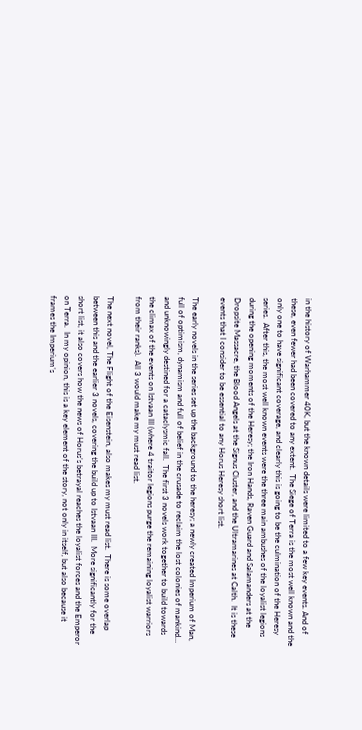in the history of Warhammer 40K, but the known details were limited to a few key events. And of these, even fewer had been covered to any extent.  The Siege of Terra is the most well known and the only one to have significant coverage, and clearly this is going to be the culmination of the Heresy series.  After this, the most well known events were the three main ambushes of the loyalist legions during the opening moments of the Heresy; the Iron Hands, Raven Guard and Salamanders at the Dropsite Massacre, the Blood Angels at the Signus Cluster, and the Ultramarines at Calth.  It is these events that I consider to be essential to any Horus Heresy short list.

The early novels in the series set up the background to the heresy; a newly created Imperium of Man, full of optimism, dynamism and full of belief in the crusade to reclaim the lost colonies of mankind… and unknowingly destined for a cataclysmic fall.  The first 3 novels work together to build towards the climax of the events on Istvaan III (where 4 traitor legions purge the remaining loyalist warriors from their ranks).  All 3 would make my must read list.

The next novel, The Flight of the Eisenstein, also makes my must read list.  There is some overlap between this and the earlier 3 novels, covering the build up to Istvaan III.  More significantly for the short list, it also covers how the news of Horus’s betrayal reaches the loyalist forces and the Emperor on Terra.  In my opinion, this is a key element of the story, not only in itself, but also because it frames the Imperium’s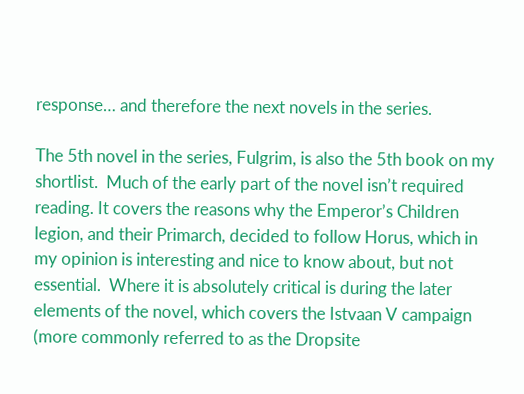response… and therefore the next novels in the series.

The 5th novel in the series, Fulgrim, is also the 5th book on my shortlist.  Much of the early part of the novel isn’t required reading. It covers the reasons why the Emperor’s Children legion, and their Primarch, decided to follow Horus, which in my opinion is interesting and nice to know about, but not essential.  Where it is absolutely critical is during the later elements of the novel, which covers the Istvaan V campaign (more commonly referred to as the Dropsite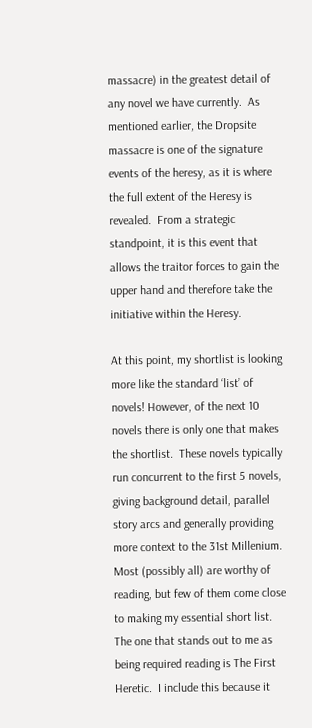massacre) in the greatest detail of any novel we have currently.  As mentioned earlier, the Dropsite massacre is one of the signature events of the heresy, as it is where the full extent of the Heresy is revealed.  From a strategic standpoint, it is this event that allows the traitor forces to gain the upper hand and therefore take the initiative within the Heresy.

At this point, my shortlist is looking more like the standard ‘list’ of novels! However, of the next 10 novels there is only one that makes the shortlist.  These novels typically run concurrent to the first 5 novels, giving background detail, parallel story arcs and generally providing more context to the 31st Millenium.  Most (possibly all) are worthy of reading, but few of them come close to making my essential short list.  The one that stands out to me as being required reading is The First Heretic.  I include this because it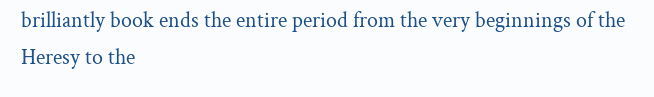brilliantly book ends the entire period from the very beginnings of the Heresy to the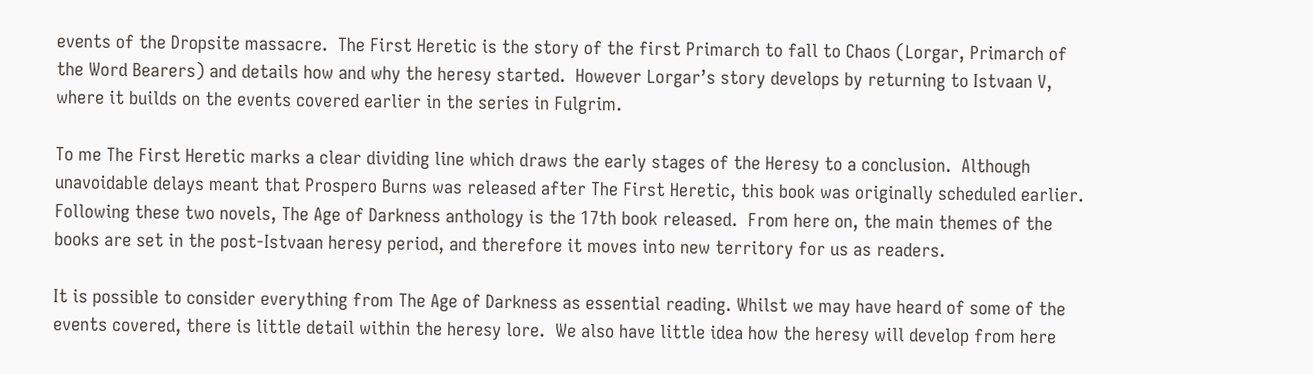events of the Dropsite massacre.  The First Heretic is the story of the first Primarch to fall to Chaos (Lorgar, Primarch of the Word Bearers) and details how and why the heresy started.  However Lorgar’s story develops by returning to Istvaan V, where it builds on the events covered earlier in the series in Fulgrim.

To me The First Heretic marks a clear dividing line which draws the early stages of the Heresy to a conclusion.  Although unavoidable delays meant that Prospero Burns was released after The First Heretic, this book was originally scheduled earlier.  Following these two novels, The Age of Darkness anthology is the 17th book released.  From here on, the main themes of the books are set in the post-Istvaan heresy period, and therefore it moves into new territory for us as readers.

It is possible to consider everything from The Age of Darkness as essential reading. Whilst we may have heard of some of the events covered, there is little detail within the heresy lore.  We also have little idea how the heresy will develop from here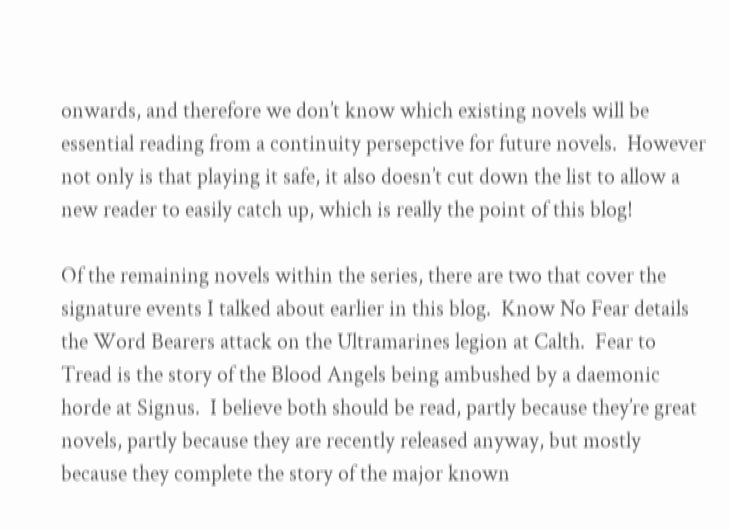onwards, and therefore we don’t know which existing novels will be essential reading from a continuity persepctive for future novels.  However not only is that playing it safe, it also doesn’t cut down the list to allow a new reader to easily catch up, which is really the point of this blog!

Of the remaining novels within the series, there are two that cover the signature events I talked about earlier in this blog.  Know No Fear details the Word Bearers attack on the Ultramarines legion at Calth.  Fear to Tread is the story of the Blood Angels being ambushed by a daemonic horde at Signus.  I believe both should be read, partly because they’re great novels, partly because they are recently released anyway, but mostly because they complete the story of the major known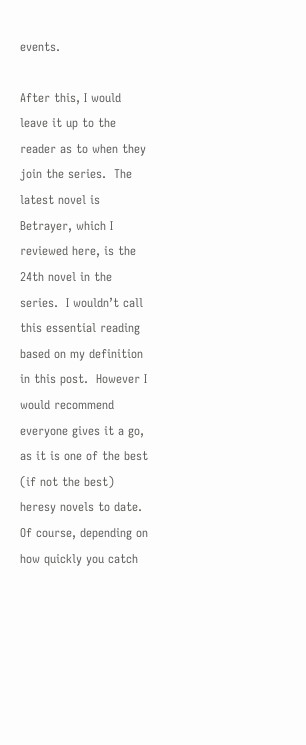events.

After this, I would leave it up to the reader as to when they join the series.  The latest novel is Betrayer, which I reviewed here, is the 24th novel in the series.  I wouldn’t call this essential reading based on my definition in this post.  However I would recommend everyone gives it a go, as it is one of the best (if not the best) heresy novels to date.  Of course, depending on how quickly you catch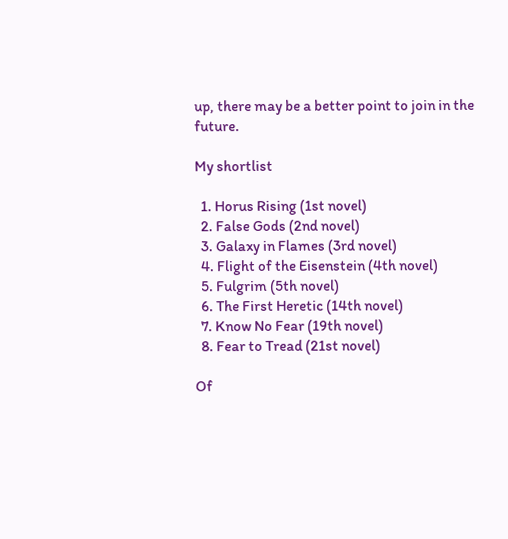up, there may be a better point to join in the future.

My shortlist

  1. Horus Rising (1st novel)
  2. False Gods (2nd novel)
  3. Galaxy in Flames (3rd novel)
  4. Flight of the Eisenstein (4th novel)
  5. Fulgrim (5th novel)
  6. The First Heretic (14th novel)
  7. Know No Fear (19th novel)
  8. Fear to Tread (21st novel)

Of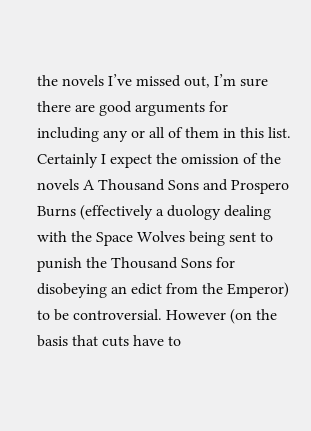the novels I’ve missed out, I’m sure there are good arguments for including any or all of them in this list.  Certainly I expect the omission of the novels A Thousand Sons and Prospero Burns (effectively a duology dealing with the Space Wolves being sent to punish the Thousand Sons for disobeying an edict from the Emperor) to be controversial. However (on the basis that cuts have to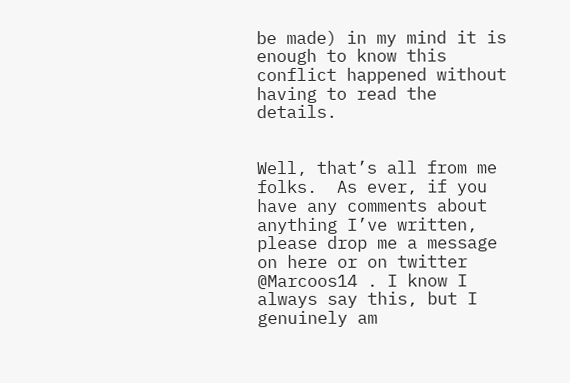be made) in my mind it is enough to know this conflict happened without having to read the details.


Well, that’s all from me folks.  As ever, if you have any comments about anything I’ve written, please drop me a message on here or on twitter @Marcoos14 . I know I always say this, but I genuinely am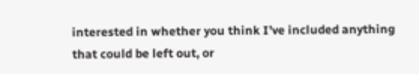interested in whether you think I’ve included anything that could be left out, or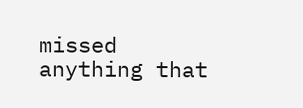missed anything that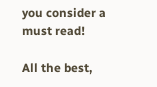you consider a must read!

All the best,